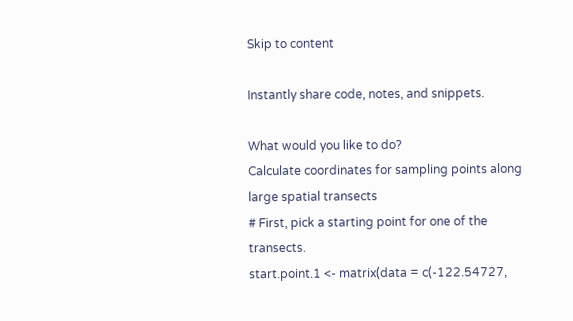Skip to content

Instantly share code, notes, and snippets.

What would you like to do?
Calculate coordinates for sampling points along large spatial transects
# First, pick a starting point for one of the transects.
start.point.1 <- matrix(data = c(-122.54727,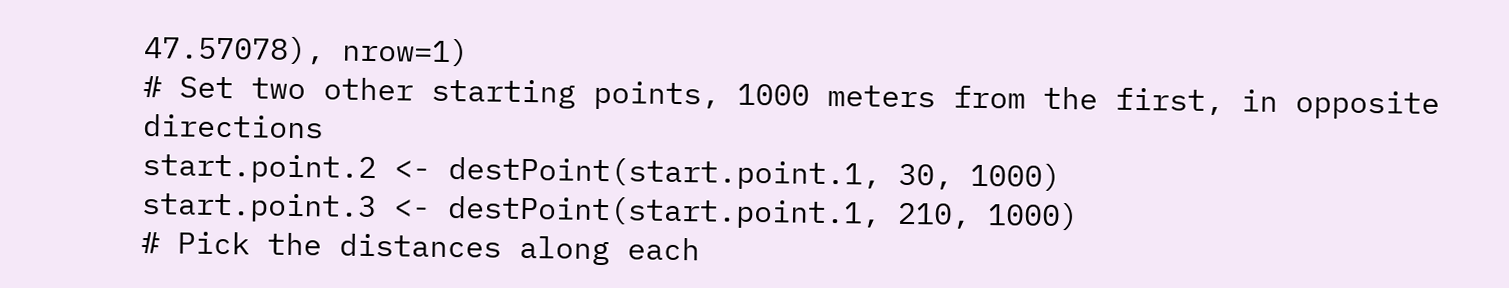47.57078), nrow=1)
# Set two other starting points, 1000 meters from the first, in opposite directions
start.point.2 <- destPoint(start.point.1, 30, 1000)
start.point.3 <- destPoint(start.point.1, 210, 1000)
# Pick the distances along each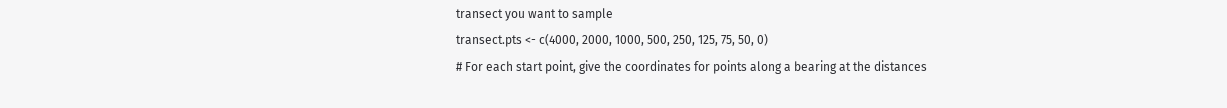transect you want to sample
transect.pts <- c(4000, 2000, 1000, 500, 250, 125, 75, 50, 0)
# For each start point, give the coordinates for points along a bearing at the distances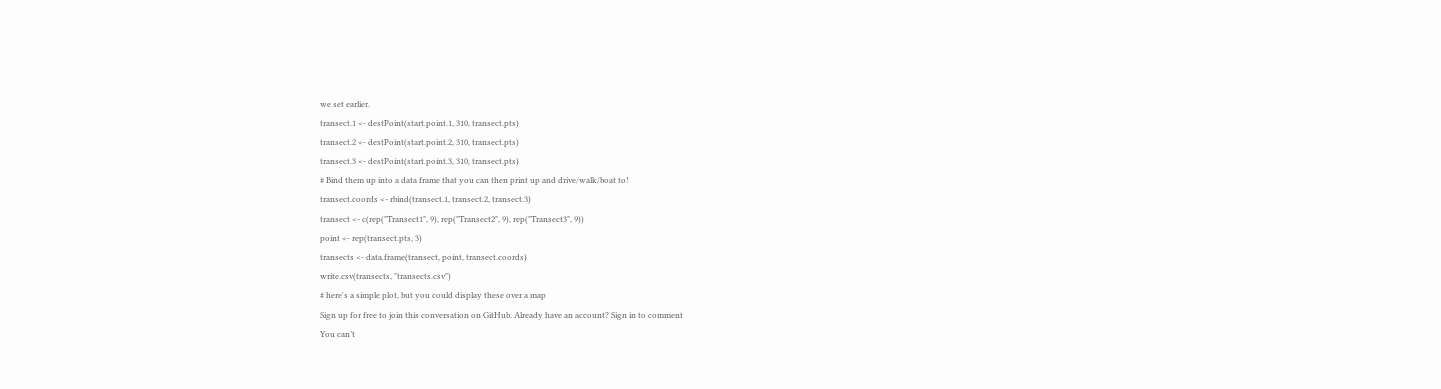we set earlier.
transect.1 <- destPoint(start.point.1, 310, transect.pts)
transect.2 <- destPoint(start.point.2, 310, transect.pts)
transect.3 <- destPoint(start.point.3, 310, transect.pts)
# Bind them up into a data frame that you can then print up and drive/walk/boat to!
transect.coords <- rbind(transect.1, transect.2, transect.3)
transect <- c(rep("Transect1", 9), rep("Transect2", 9), rep("Transect3", 9))
point <- rep(transect.pts, 3)
transects <- data.frame(transect, point, transect.coords)
write.csv(transects, "transects.csv")
# here's a simple plot, but you could display these over a map
Sign up for free to join this conversation on GitHub. Already have an account? Sign in to comment
You can’t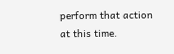perform that action at this time.